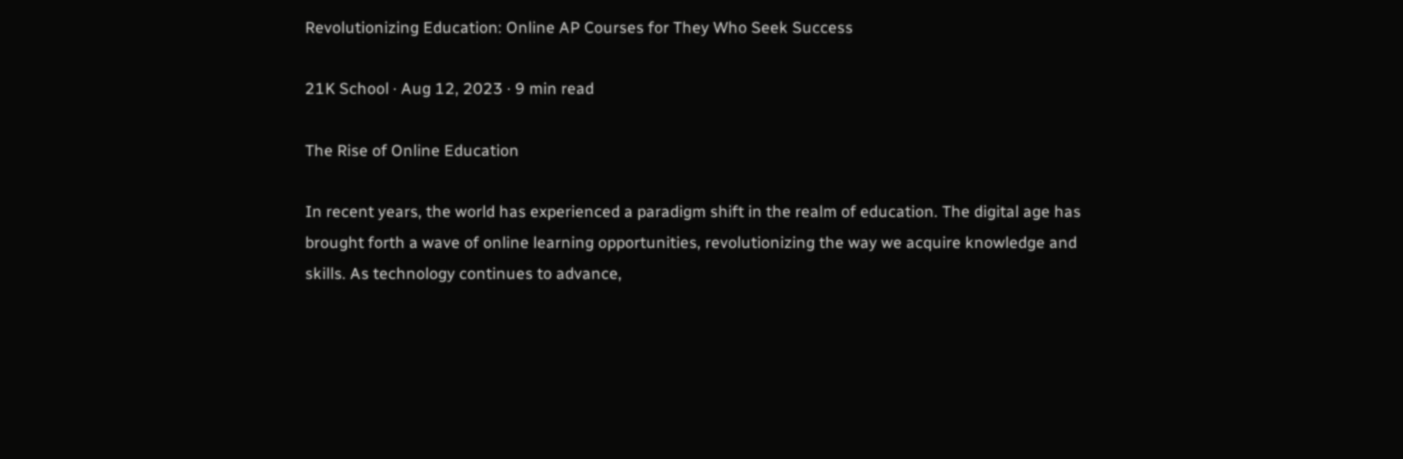Revolutionizing Education: Online AP Courses for They Who Seek Success

21K School · Aug 12, 2023 · 9 min read

The Rise of Online Education

In recent years, the world has experienced a paradigm shift in the realm of education. The digital age has brought forth a wave of online learning opportunities, revolutionizing the way we acquire knowledge and skills. As technology continues to advance,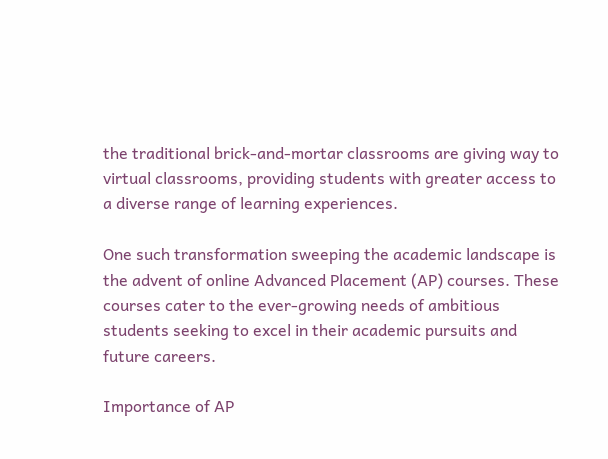the traditional brick-and-mortar classrooms are giving way to virtual classrooms, providing students with greater access to a diverse range of learning experiences.

One such transformation sweeping the academic landscape is the advent of online Advanced Placement (AP) courses. These courses cater to the ever-growing needs of ambitious students seeking to excel in their academic pursuits and future careers.

Importance of AP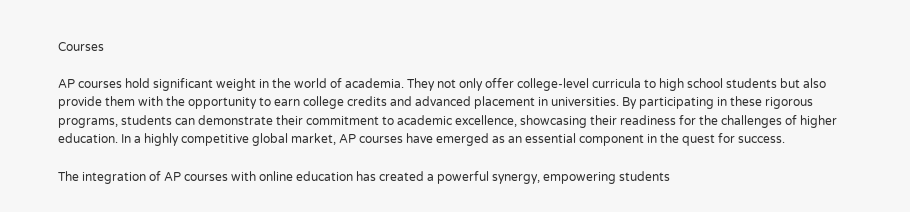Courses

AP courses hold significant weight in the world of academia. They not only offer college-level curricula to high school students but also provide them with the opportunity to earn college credits and advanced placement in universities. By participating in these rigorous programs, students can demonstrate their commitment to academic excellence, showcasing their readiness for the challenges of higher education. In a highly competitive global market, AP courses have emerged as an essential component in the quest for success.

The integration of AP courses with online education has created a powerful synergy, empowering students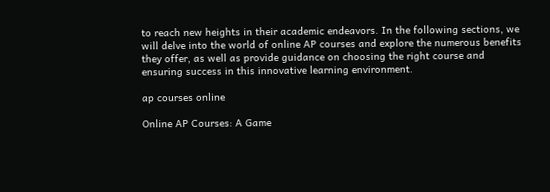to reach new heights in their academic endeavors. In the following sections, we will delve into the world of online AP courses and explore the numerous benefits they offer, as well as provide guidance on choosing the right course and ensuring success in this innovative learning environment.

ap courses online

Online AP Courses: A Game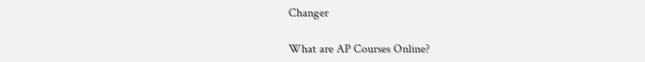Changer

What are AP Courses Online?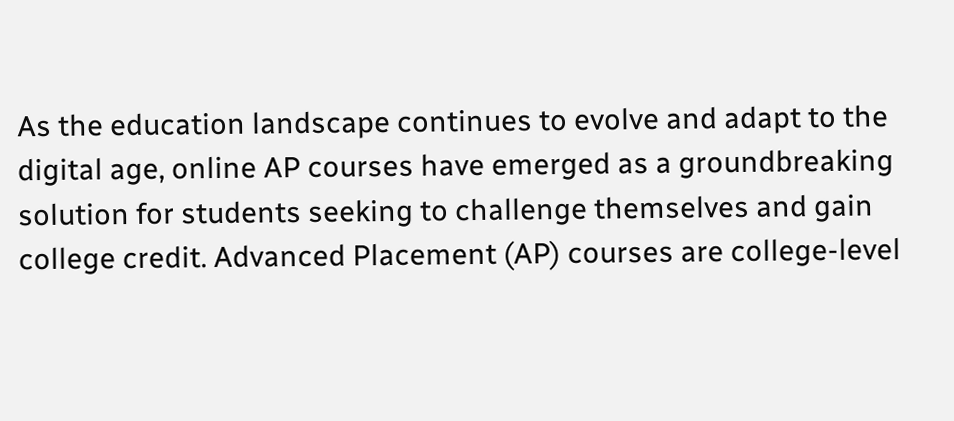As the education landscape continues to evolve and adapt to the digital age, online AP courses have emerged as a groundbreaking solution for students seeking to challenge themselves and gain college credit. Advanced Placement (AP) courses are college-level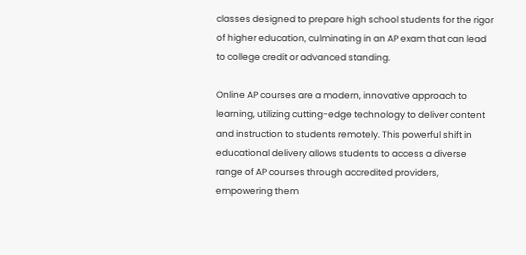classes designed to prepare high school students for the rigor of higher education, culminating in an AP exam that can lead to college credit or advanced standing.

Online AP courses are a modern, innovative approach to learning, utilizing cutting-edge technology to deliver content and instruction to students remotely. This powerful shift in educational delivery allows students to access a diverse range of AP courses through accredited providers, empowering them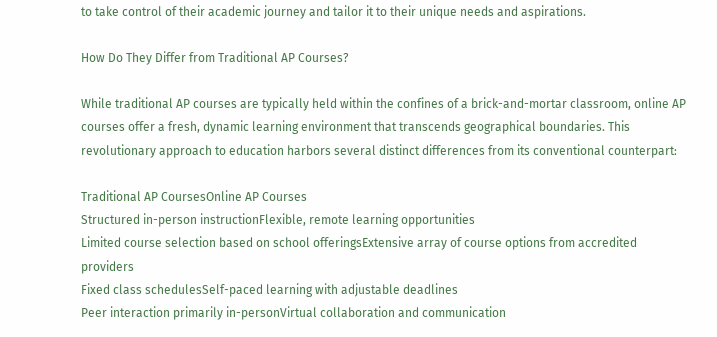to take control of their academic journey and tailor it to their unique needs and aspirations.

How Do They Differ from Traditional AP Courses?

While traditional AP courses are typically held within the confines of a brick-and-mortar classroom, online AP courses offer a fresh, dynamic learning environment that transcends geographical boundaries. This revolutionary approach to education harbors several distinct differences from its conventional counterpart:

Traditional AP CoursesOnline AP Courses
Structured in-person instructionFlexible, remote learning opportunities
Limited course selection based on school offeringsExtensive array of course options from accredited providers
Fixed class schedulesSelf-paced learning with adjustable deadlines
Peer interaction primarily in-personVirtual collaboration and communication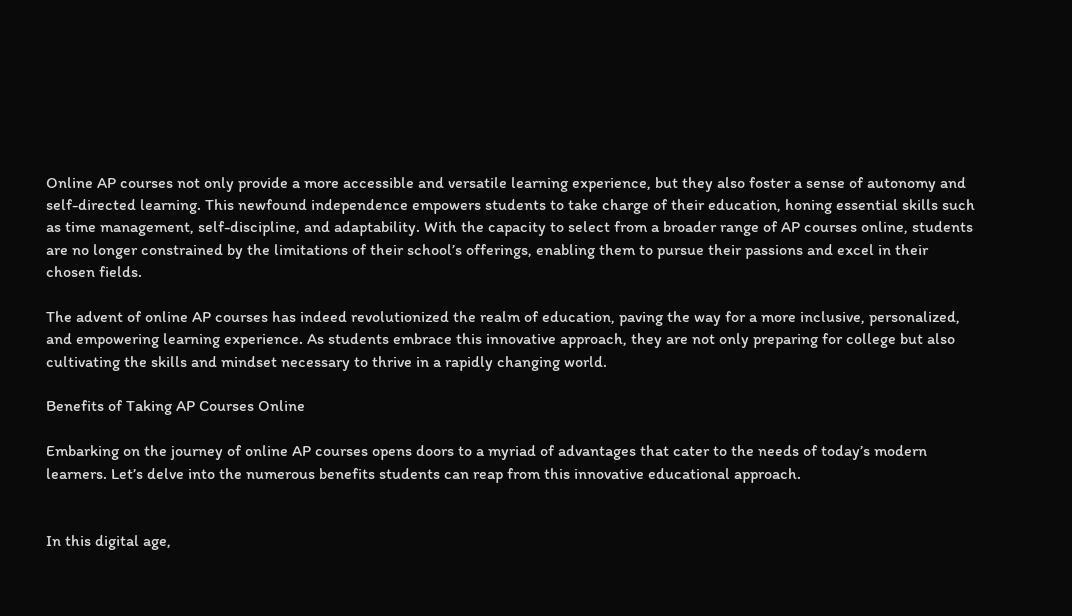Online AP courses not only provide a more accessible and versatile learning experience, but they also foster a sense of autonomy and self-directed learning. This newfound independence empowers students to take charge of their education, honing essential skills such as time management, self-discipline, and adaptability. With the capacity to select from a broader range of AP courses online, students are no longer constrained by the limitations of their school’s offerings, enabling them to pursue their passions and excel in their chosen fields.

The advent of online AP courses has indeed revolutionized the realm of education, paving the way for a more inclusive, personalized, and empowering learning experience. As students embrace this innovative approach, they are not only preparing for college but also cultivating the skills and mindset necessary to thrive in a rapidly changing world.

Benefits of Taking AP Courses Online

Embarking on the journey of online AP courses opens doors to a myriad of advantages that cater to the needs of today’s modern learners. Let’s delve into the numerous benefits students can reap from this innovative educational approach.


In this digital age,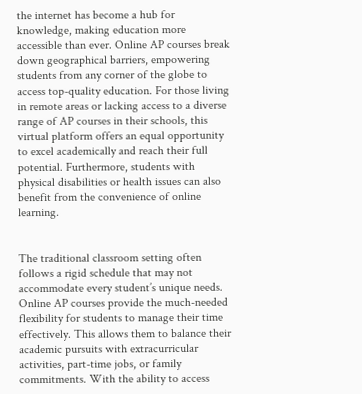the internet has become a hub for knowledge, making education more accessible than ever. Online AP courses break down geographical barriers, empowering students from any corner of the globe to access top-quality education. For those living in remote areas or lacking access to a diverse range of AP courses in their schools, this virtual platform offers an equal opportunity to excel academically and reach their full potential. Furthermore, students with physical disabilities or health issues can also benefit from the convenience of online learning.


The traditional classroom setting often follows a rigid schedule that may not accommodate every student’s unique needs. Online AP courses provide the much-needed flexibility for students to manage their time effectively. This allows them to balance their academic pursuits with extracurricular activities, part-time jobs, or family commitments. With the ability to access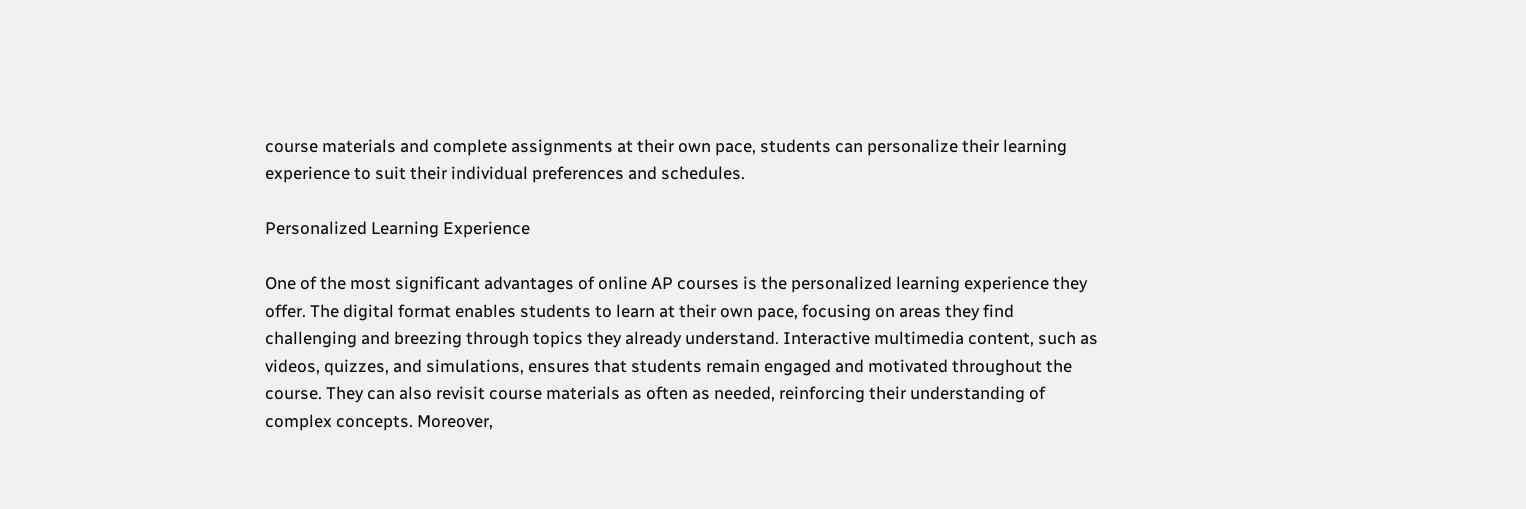course materials and complete assignments at their own pace, students can personalize their learning experience to suit their individual preferences and schedules.

Personalized Learning Experience

One of the most significant advantages of online AP courses is the personalized learning experience they offer. The digital format enables students to learn at their own pace, focusing on areas they find challenging and breezing through topics they already understand. Interactive multimedia content, such as videos, quizzes, and simulations, ensures that students remain engaged and motivated throughout the course. They can also revisit course materials as often as needed, reinforcing their understanding of complex concepts. Moreover,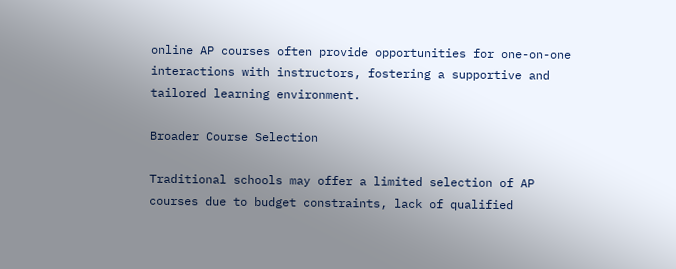online AP courses often provide opportunities for one-on-one interactions with instructors, fostering a supportive and tailored learning environment.

Broader Course Selection

Traditional schools may offer a limited selection of AP courses due to budget constraints, lack of qualified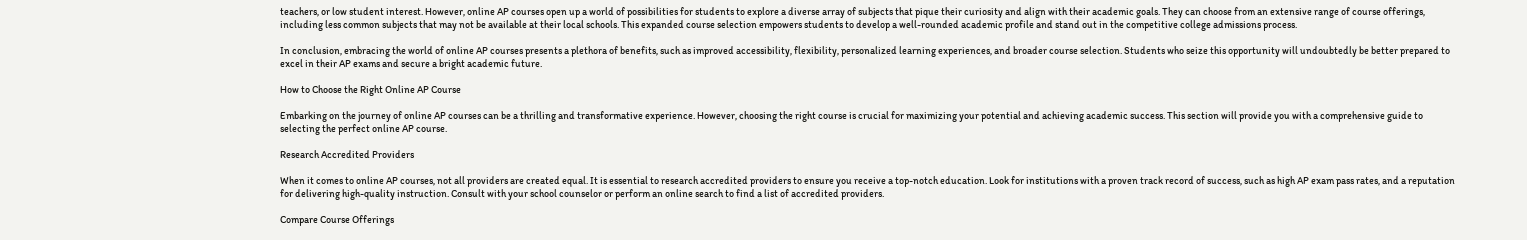teachers, or low student interest. However, online AP courses open up a world of possibilities for students to explore a diverse array of subjects that pique their curiosity and align with their academic goals. They can choose from an extensive range of course offerings, including less common subjects that may not be available at their local schools. This expanded course selection empowers students to develop a well-rounded academic profile and stand out in the competitive college admissions process.

In conclusion, embracing the world of online AP courses presents a plethora of benefits, such as improved accessibility, flexibility, personalized learning experiences, and broader course selection. Students who seize this opportunity will undoubtedly be better prepared to excel in their AP exams and secure a bright academic future.

How to Choose the Right Online AP Course

Embarking on the journey of online AP courses can be a thrilling and transformative experience. However, choosing the right course is crucial for maximizing your potential and achieving academic success. This section will provide you with a comprehensive guide to selecting the perfect online AP course.

Research Accredited Providers

When it comes to online AP courses, not all providers are created equal. It is essential to research accredited providers to ensure you receive a top-notch education. Look for institutions with a proven track record of success, such as high AP exam pass rates, and a reputation for delivering high-quality instruction. Consult with your school counselor or perform an online search to find a list of accredited providers.

Compare Course Offerings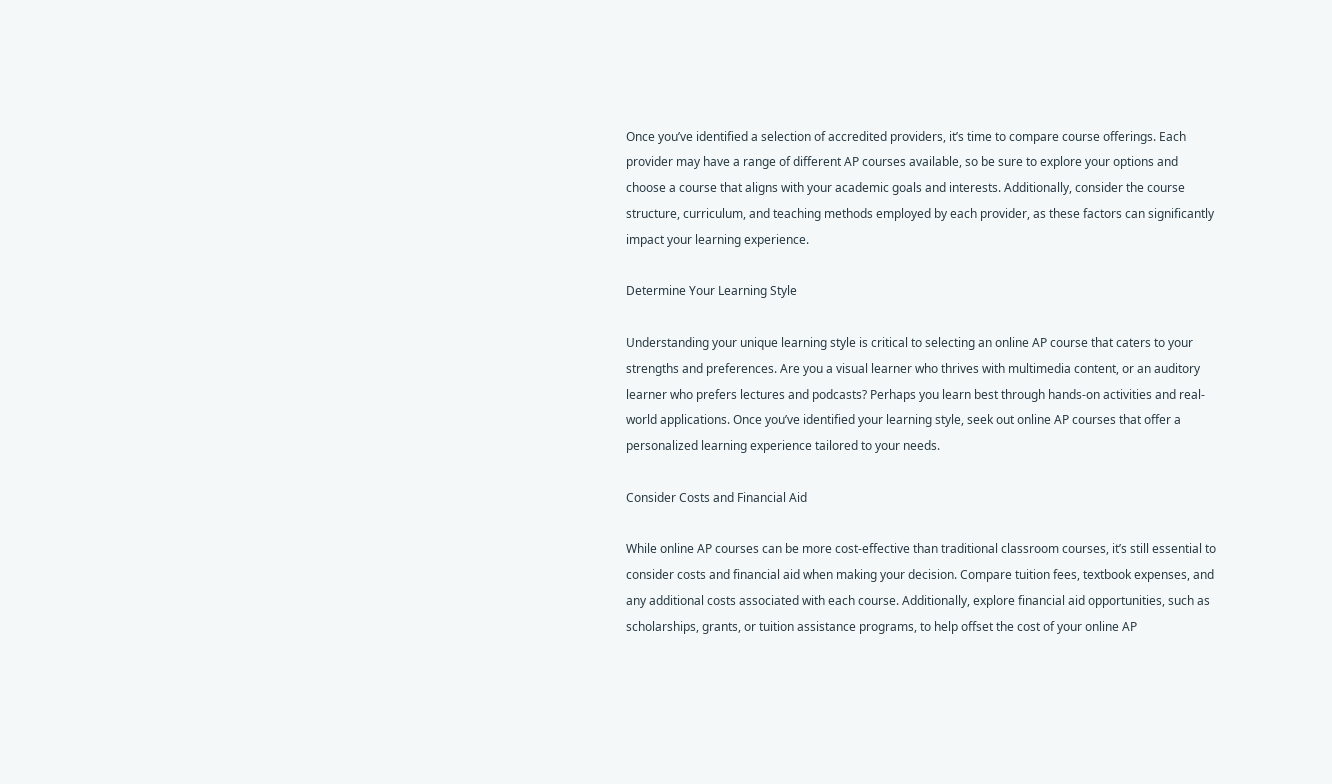Once you’ve identified a selection of accredited providers, it’s time to compare course offerings. Each provider may have a range of different AP courses available, so be sure to explore your options and choose a course that aligns with your academic goals and interests. Additionally, consider the course structure, curriculum, and teaching methods employed by each provider, as these factors can significantly impact your learning experience.

Determine Your Learning Style

Understanding your unique learning style is critical to selecting an online AP course that caters to your strengths and preferences. Are you a visual learner who thrives with multimedia content, or an auditory learner who prefers lectures and podcasts? Perhaps you learn best through hands-on activities and real-world applications. Once you’ve identified your learning style, seek out online AP courses that offer a personalized learning experience tailored to your needs.

Consider Costs and Financial Aid

While online AP courses can be more cost-effective than traditional classroom courses, it’s still essential to consider costs and financial aid when making your decision. Compare tuition fees, textbook expenses, and any additional costs associated with each course. Additionally, explore financial aid opportunities, such as scholarships, grants, or tuition assistance programs, to help offset the cost of your online AP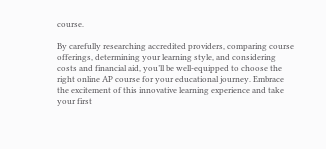course.

By carefully researching accredited providers, comparing course offerings, determining your learning style, and considering costs and financial aid, you’ll be well-equipped to choose the right online AP course for your educational journey. Embrace the excitement of this innovative learning experience and take your first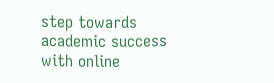step towards academic success with online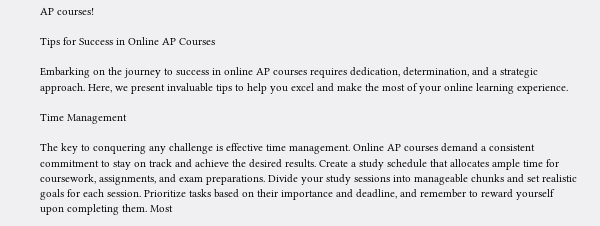AP courses!

Tips for Success in Online AP Courses

Embarking on the journey to success in online AP courses requires dedication, determination, and a strategic approach. Here, we present invaluable tips to help you excel and make the most of your online learning experience.

Time Management

The key to conquering any challenge is effective time management. Online AP courses demand a consistent commitment to stay on track and achieve the desired results. Create a study schedule that allocates ample time for coursework, assignments, and exam preparations. Divide your study sessions into manageable chunks and set realistic goals for each session. Prioritize tasks based on their importance and deadline, and remember to reward yourself upon completing them. Most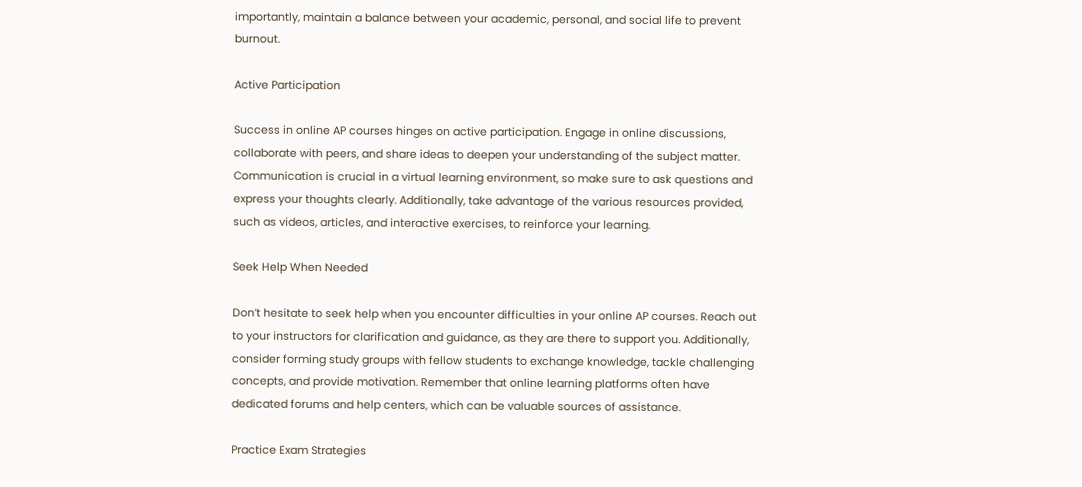importantly, maintain a balance between your academic, personal, and social life to prevent burnout.

Active Participation

Success in online AP courses hinges on active participation. Engage in online discussions, collaborate with peers, and share ideas to deepen your understanding of the subject matter. Communication is crucial in a virtual learning environment, so make sure to ask questions and express your thoughts clearly. Additionally, take advantage of the various resources provided, such as videos, articles, and interactive exercises, to reinforce your learning.

Seek Help When Needed

Don’t hesitate to seek help when you encounter difficulties in your online AP courses. Reach out to your instructors for clarification and guidance, as they are there to support you. Additionally, consider forming study groups with fellow students to exchange knowledge, tackle challenging concepts, and provide motivation. Remember that online learning platforms often have dedicated forums and help centers, which can be valuable sources of assistance.

Practice Exam Strategies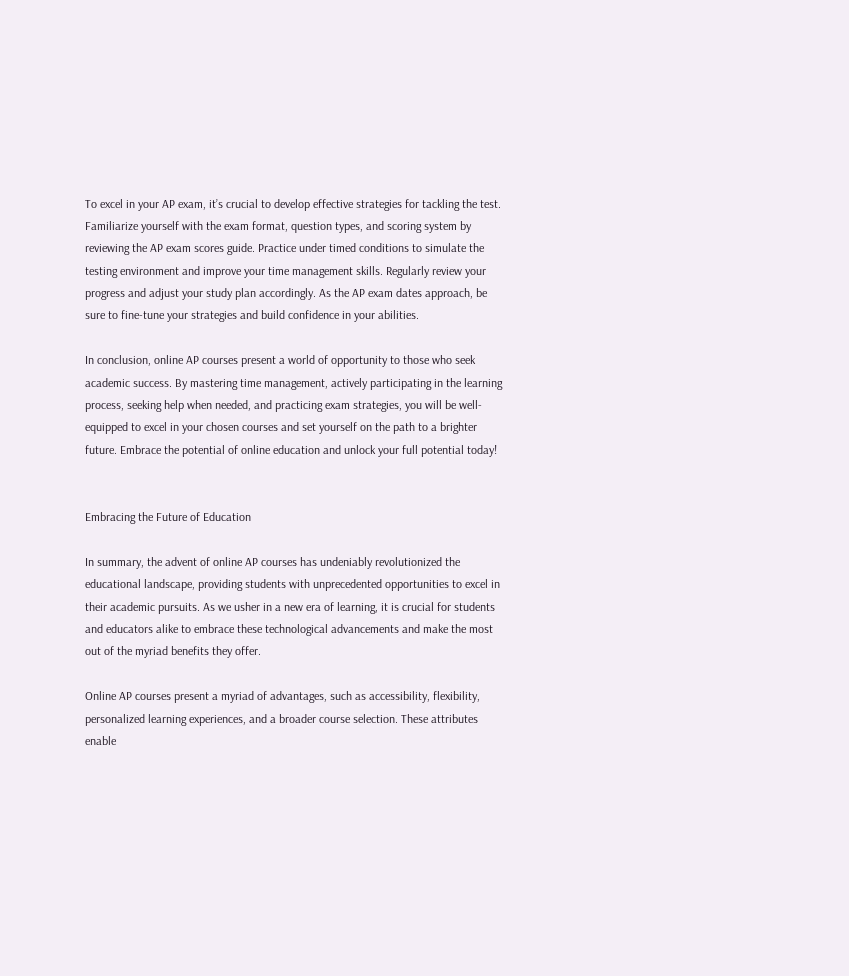To excel in your AP exam, it’s crucial to develop effective strategies for tackling the test. Familiarize yourself with the exam format, question types, and scoring system by reviewing the AP exam scores guide. Practice under timed conditions to simulate the testing environment and improve your time management skills. Regularly review your progress and adjust your study plan accordingly. As the AP exam dates approach, be sure to fine-tune your strategies and build confidence in your abilities.

In conclusion, online AP courses present a world of opportunity to those who seek academic success. By mastering time management, actively participating in the learning process, seeking help when needed, and practicing exam strategies, you will be well-equipped to excel in your chosen courses and set yourself on the path to a brighter future. Embrace the potential of online education and unlock your full potential today!


Embracing the Future of Education

In summary, the advent of online AP courses has undeniably revolutionized the educational landscape, providing students with unprecedented opportunities to excel in their academic pursuits. As we usher in a new era of learning, it is crucial for students and educators alike to embrace these technological advancements and make the most out of the myriad benefits they offer.

Online AP courses present a myriad of advantages, such as accessibility, flexibility, personalized learning experiences, and a broader course selection. These attributes enable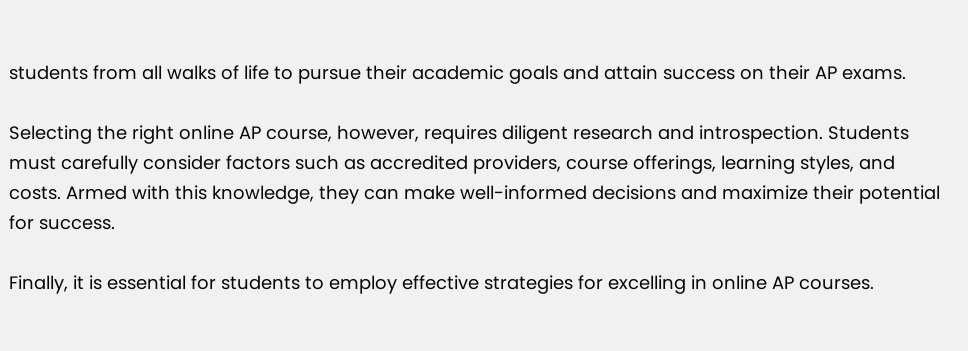students from all walks of life to pursue their academic goals and attain success on their AP exams.

Selecting the right online AP course, however, requires diligent research and introspection. Students must carefully consider factors such as accredited providers, course offerings, learning styles, and costs. Armed with this knowledge, they can make well-informed decisions and maximize their potential for success.

Finally, it is essential for students to employ effective strategies for excelling in online AP courses.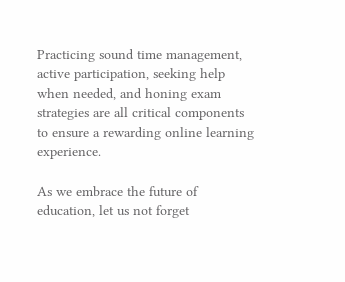Practicing sound time management, active participation, seeking help when needed, and honing exam strategies are all critical components to ensure a rewarding online learning experience.

As we embrace the future of education, let us not forget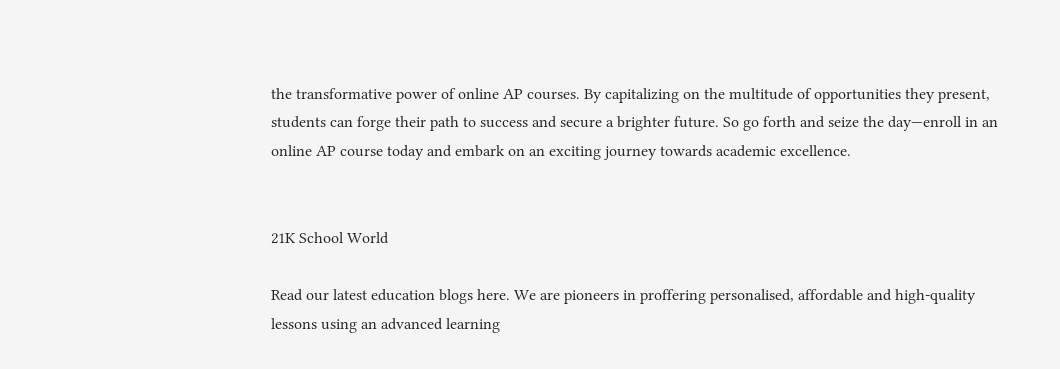the transformative power of online AP courses. By capitalizing on the multitude of opportunities they present, students can forge their path to success and secure a brighter future. So go forth and seize the day—enroll in an online AP course today and embark on an exciting journey towards academic excellence.


21K School World

Read our latest education blogs here. We are pioneers in proffering personalised, affordable and high-quality lessons using an advanced learning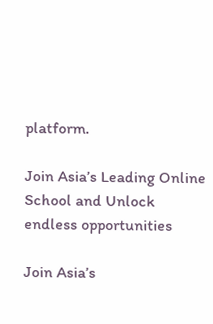platform.

Join Asia’s Leading Online School and Unlock
endless opportunities

Join Asia’s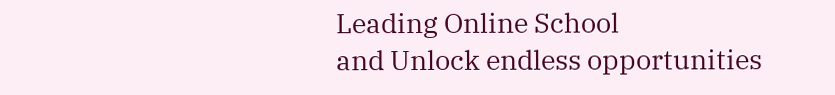Leading Online School
and Unlock endless opportunities